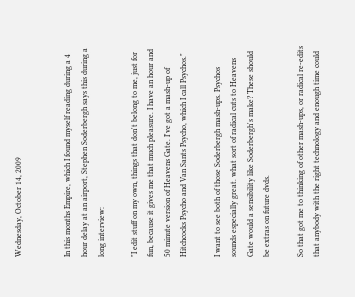Wednesday, October 14, 2009


In this months Empire, which I found myself reading during a 4 hour delay at an airport, Stephen Soderbergh says this during a long interview:

"I edit stuff on my own, things that don't belong to me, just for fun, because it gives me that much pleasure. I have an hour and 50 minute version of Heavens Gate. I've got a mash-up of Hitchcocks Psycho and Van Sants Psycho, which I call Psychos."

I want to see both of those Soderbergh mash-ups. Psychos sounds especially great. what sort of radical cuts to Heavens Gate would a sensibility like Soderbergh's make? These should be extras on future dvds.

So that got me to thinking of other mash-ups, or radical re-edits that anybody with the right technology and enough time could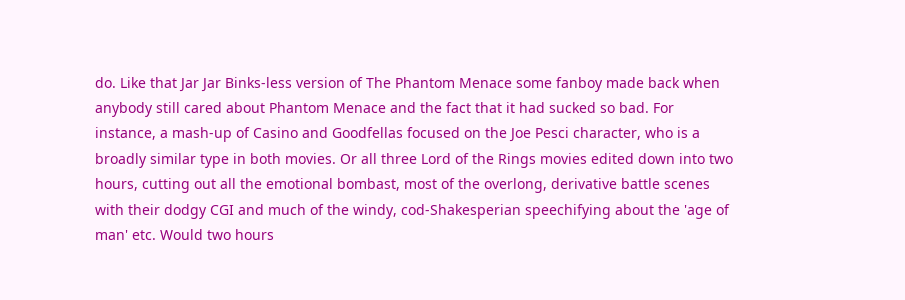do. Like that Jar Jar Binks-less version of The Phantom Menace some fanboy made back when anybody still cared about Phantom Menace and the fact that it had sucked so bad. For instance, a mash-up of Casino and Goodfellas focused on the Joe Pesci character, who is a broadly similar type in both movies. Or all three Lord of the Rings movies edited down into two hours, cutting out all the emotional bombast, most of the overlong, derivative battle scenes with their dodgy CGI and much of the windy, cod-Shakesperian speechifying about the 'age of man' etc. Would two hours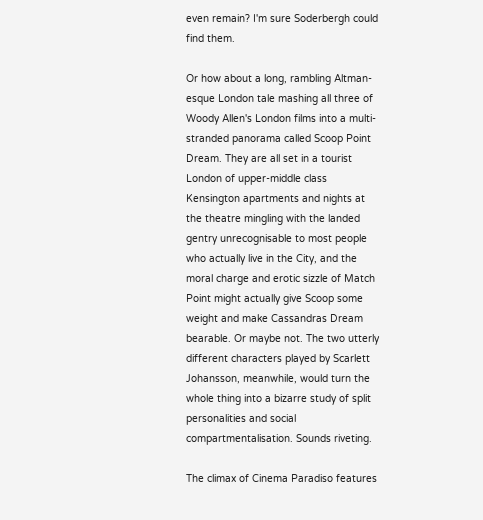even remain? I'm sure Soderbergh could find them.

Or how about a long, rambling Altman-esque London tale mashing all three of Woody Allen's London films into a multi-stranded panorama called Scoop Point Dream. They are all set in a tourist London of upper-middle class Kensington apartments and nights at the theatre mingling with the landed gentry unrecognisable to most people who actually live in the City, and the moral charge and erotic sizzle of Match Point might actually give Scoop some weight and make Cassandras Dream bearable. Or maybe not. The two utterly different characters played by Scarlett Johansson, meanwhile, would turn the whole thing into a bizarre study of split personalities and social compartmentalisation. Sounds riveting.

The climax of Cinema Paradiso features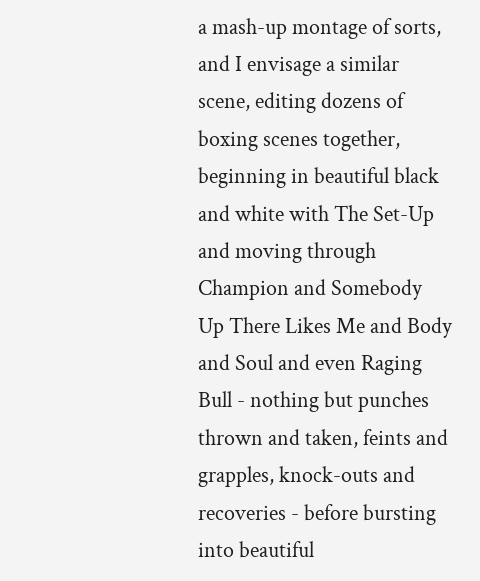a mash-up montage of sorts, and I envisage a similar scene, editing dozens of boxing scenes together, beginning in beautiful black and white with The Set-Up and moving through Champion and Somebody Up There Likes Me and Body and Soul and even Raging Bull - nothing but punches thrown and taken, feints and grapples, knock-outs and recoveries - before bursting into beautiful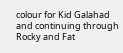colour for Kid Galahad and continuing through Rocky and Fat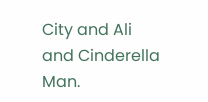City and Ali and Cinderella Man.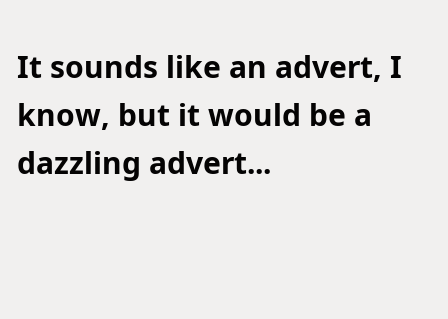It sounds like an advert, I know, but it would be a dazzling advert...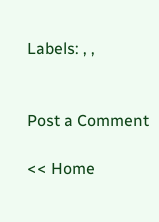Labels: , ,


Post a Comment

<< Home